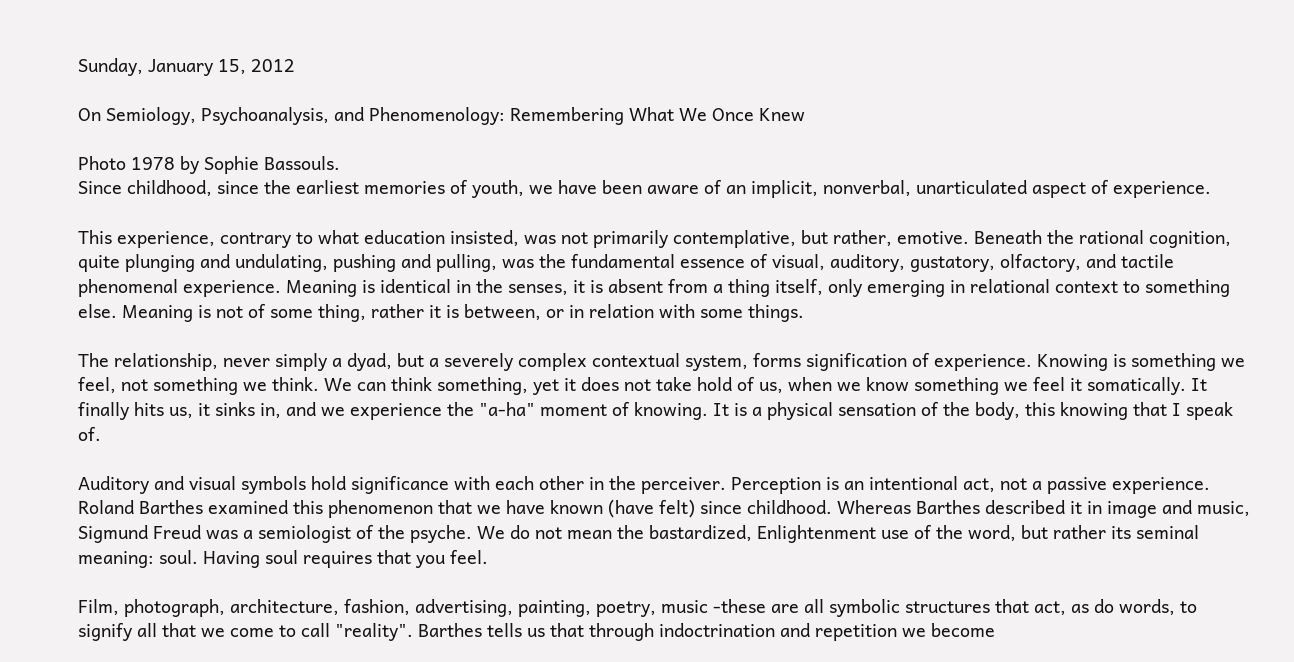Sunday, January 15, 2012

On Semiology, Psychoanalysis, and Phenomenology: Remembering What We Once Knew

Photo 1978 by Sophie Bassouls.
Since childhood, since the earliest memories of youth, we have been aware of an implicit, nonverbal, unarticulated aspect of experience.

This experience, contrary to what education insisted, was not primarily contemplative, but rather, emotive. Beneath the rational cognition, quite plunging and undulating, pushing and pulling, was the fundamental essence of visual, auditory, gustatory, olfactory, and tactile phenomenal experience. Meaning is identical in the senses, it is absent from a thing itself, only emerging in relational context to something else. Meaning is not of some thing, rather it is between, or in relation with some things.

The relationship, never simply a dyad, but a severely complex contextual system, forms signification of experience. Knowing is something we feel, not something we think. We can think something, yet it does not take hold of us, when we know something we feel it somatically. It finally hits us, it sinks in, and we experience the "a-ha" moment of knowing. It is a physical sensation of the body, this knowing that I speak of.

Auditory and visual symbols hold significance with each other in the perceiver. Perception is an intentional act, not a passive experience. Roland Barthes examined this phenomenon that we have known (have felt) since childhood. Whereas Barthes described it in image and music, Sigmund Freud was a semiologist of the psyche. We do not mean the bastardized, Enlightenment use of the word, but rather its seminal meaning: soul. Having soul requires that you feel.

Film, photograph, architecture, fashion, advertising, painting, poetry, music -these are all symbolic structures that act, as do words, to signify all that we come to call "reality". Barthes tells us that through indoctrination and repetition we become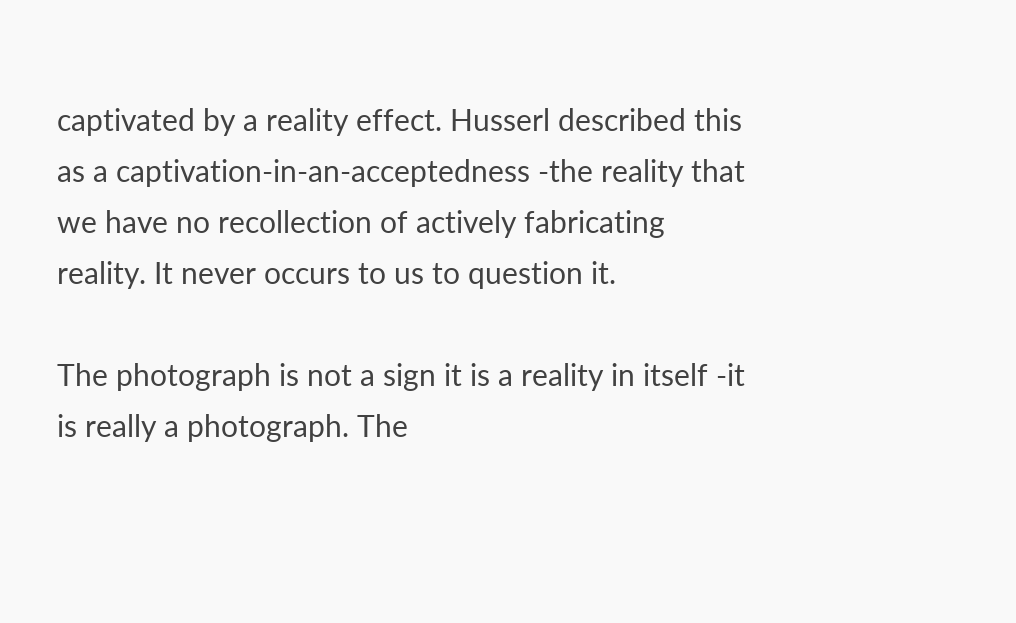captivated by a reality effect. Husserl described this as a captivation-in-an-acceptedness -the reality that we have no recollection of actively fabricating reality. It never occurs to us to question it.

The photograph is not a sign it is a reality in itself -it is really a photograph. The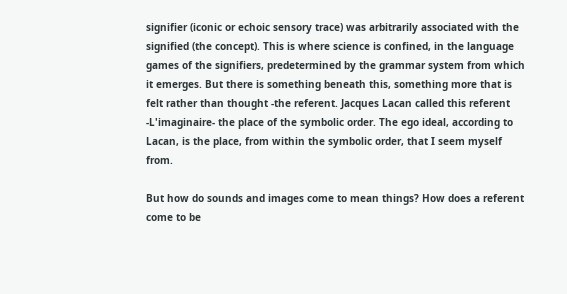signifier (iconic or echoic sensory trace) was arbitrarily associated with the signified (the concept). This is where science is confined, in the language games of the signifiers, predetermined by the grammar system from which it emerges. But there is something beneath this, something more that is felt rather than thought -the referent. Jacques Lacan called this referent -L'imaginaire- the place of the symbolic order. The ego ideal, according to Lacan, is the place, from within the symbolic order, that I seem myself from.

But how do sounds and images come to mean things? How does a referent come to be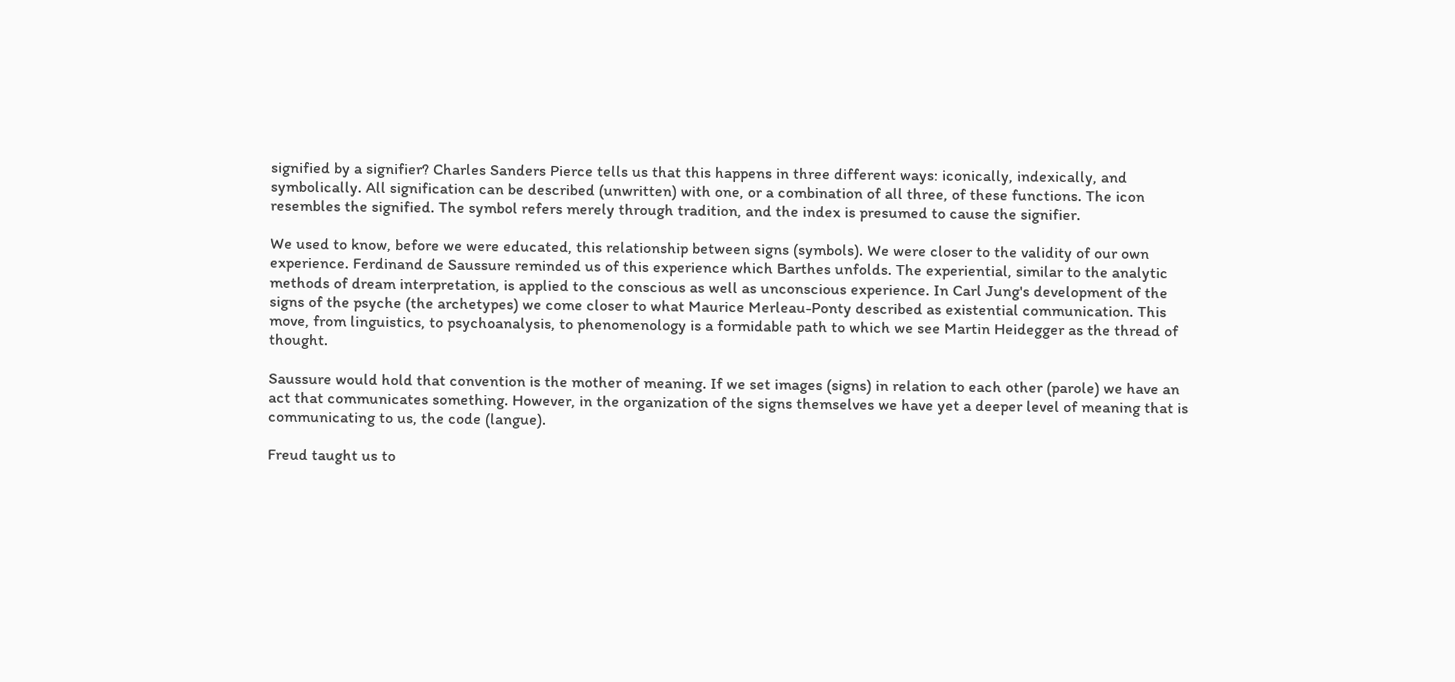signified by a signifier? Charles Sanders Pierce tells us that this happens in three different ways: iconically, indexically, and symbolically. All signification can be described (unwritten) with one, or a combination of all three, of these functions. The icon resembles the signified. The symbol refers merely through tradition, and the index is presumed to cause the signifier.

We used to know, before we were educated, this relationship between signs (symbols). We were closer to the validity of our own experience. Ferdinand de Saussure reminded us of this experience which Barthes unfolds. The experiential, similar to the analytic methods of dream interpretation, is applied to the conscious as well as unconscious experience. In Carl Jung's development of the signs of the psyche (the archetypes) we come closer to what Maurice Merleau-Ponty described as existential communication. This move, from linguistics, to psychoanalysis, to phenomenology is a formidable path to which we see Martin Heidegger as the thread of thought.

Saussure would hold that convention is the mother of meaning. If we set images (signs) in relation to each other (parole) we have an act that communicates something. However, in the organization of the signs themselves we have yet a deeper level of meaning that is communicating to us, the code (langue).

Freud taught us to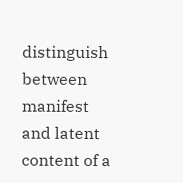distinguish between manifest and latent content of a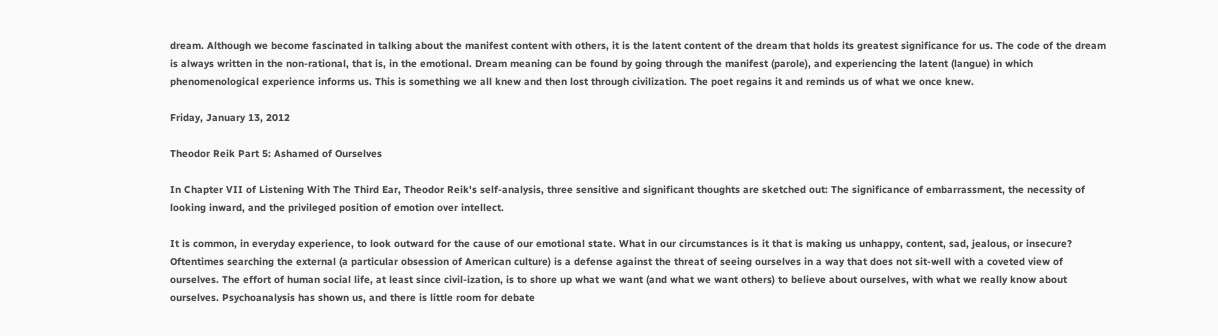dream. Although we become fascinated in talking about the manifest content with others, it is the latent content of the dream that holds its greatest significance for us. The code of the dream is always written in the non-rational, that is, in the emotional. Dream meaning can be found by going through the manifest (parole), and experiencing the latent (langue) in which phenomenological experience informs us. This is something we all knew and then lost through civilization. The poet regains it and reminds us of what we once knew.

Friday, January 13, 2012

Theodor Reik Part 5: Ashamed of Ourselves

In Chapter VII of Listening With The Third Ear, Theodor Reik's self-analysis, three sensitive and significant thoughts are sketched out: The significance of embarrassment, the necessity of looking inward, and the privileged position of emotion over intellect.

It is common, in everyday experience, to look outward for the cause of our emotional state. What in our circumstances is it that is making us unhappy, content, sad, jealous, or insecure? Oftentimes searching the external (a particular obsession of American culture) is a defense against the threat of seeing ourselves in a way that does not sit-well with a coveted view of ourselves. The effort of human social life, at least since civil-ization, is to shore up what we want (and what we want others) to believe about ourselves, with what we really know about ourselves. Psychoanalysis has shown us, and there is little room for debate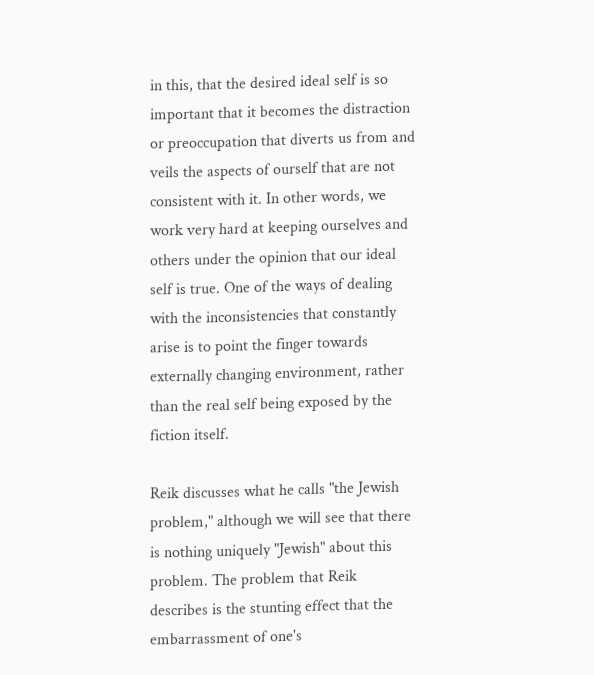in this, that the desired ideal self is so important that it becomes the distraction or preoccupation that diverts us from and veils the aspects of ourself that are not consistent with it. In other words, we work very hard at keeping ourselves and others under the opinion that our ideal self is true. One of the ways of dealing with the inconsistencies that constantly arise is to point the finger towards externally changing environment, rather than the real self being exposed by the fiction itself.

Reik discusses what he calls "the Jewish problem," although we will see that there is nothing uniquely "Jewish" about this problem. The problem that Reik describes is the stunting effect that the embarrassment of one's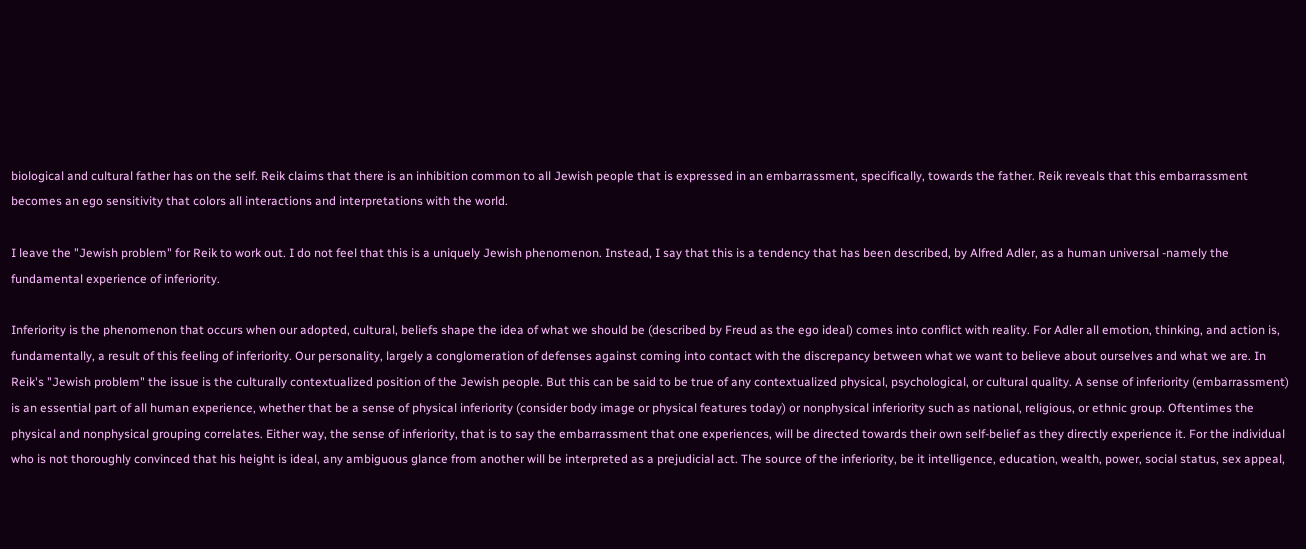biological and cultural father has on the self. Reik claims that there is an inhibition common to all Jewish people that is expressed in an embarrassment, specifically, towards the father. Reik reveals that this embarrassment becomes an ego sensitivity that colors all interactions and interpretations with the world.

I leave the "Jewish problem" for Reik to work out. I do not feel that this is a uniquely Jewish phenomenon. Instead, I say that this is a tendency that has been described, by Alfred Adler, as a human universal -namely the fundamental experience of inferiority.

Inferiority is the phenomenon that occurs when our adopted, cultural, beliefs shape the idea of what we should be (described by Freud as the ego ideal) comes into conflict with reality. For Adler all emotion, thinking, and action is, fundamentally, a result of this feeling of inferiority. Our personality, largely a conglomeration of defenses against coming into contact with the discrepancy between what we want to believe about ourselves and what we are. In Reik's "Jewish problem" the issue is the culturally contextualized position of the Jewish people. But this can be said to be true of any contextualized physical, psychological, or cultural quality. A sense of inferiority (embarrassment) is an essential part of all human experience, whether that be a sense of physical inferiority (consider body image or physical features today) or nonphysical inferiority such as national, religious, or ethnic group. Oftentimes the physical and nonphysical grouping correlates. Either way, the sense of inferiority, that is to say the embarrassment that one experiences, will be directed towards their own self-belief as they directly experience it. For the individual who is not thoroughly convinced that his height is ideal, any ambiguous glance from another will be interpreted as a prejudicial act. The source of the inferiority, be it intelligence, education, wealth, power, social status, sex appeal,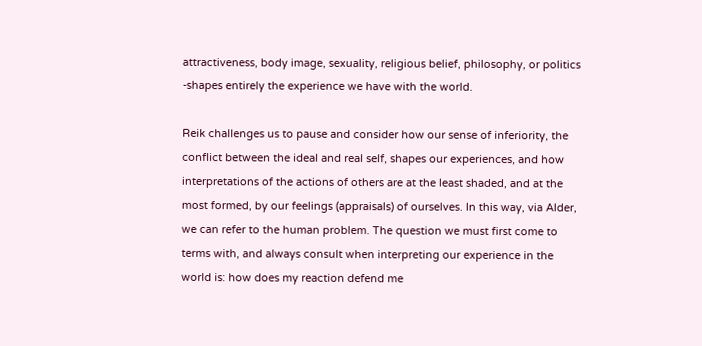attractiveness, body image, sexuality, religious belief, philosophy, or politics -shapes entirely the experience we have with the world.

Reik challenges us to pause and consider how our sense of inferiority, the conflict between the ideal and real self, shapes our experiences, and how interpretations of the actions of others are at the least shaded, and at the most formed, by our feelings (appraisals) of ourselves. In this way, via Alder, we can refer to the human problem. The question we must first come to terms with, and always consult when interpreting our experience in the world is: how does my reaction defend me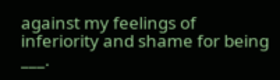against my feelings of inferiority and shame for being ___.